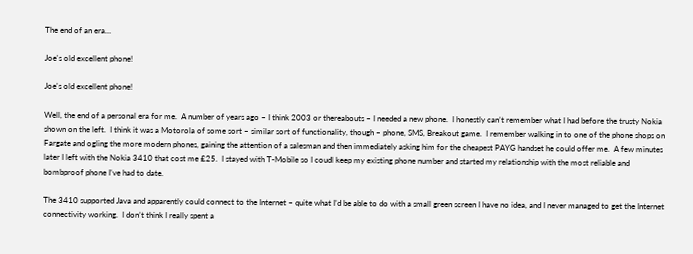The end of an era…

Joe's old excellent phone!

Joe's old excellent phone!

Well, the end of a personal era for me.  A number of years ago – I think 2003 or thereabouts – I needed a new phone.  I honestly can’t remember what I had before the trusty Nokia shown on the left.  I think it was a Motorola of some sort – similar sort of functionality, though – phone, SMS, Breakout game.  I remember walking in to one of the phone shops on Fargate and ogling the more modern phones, gaining the attention of a salesman and then immediately asking him for the cheapest PAYG handset he could offer me.  A few minutes later I left with the Nokia 3410 that cost me £25.  I stayed with T-Mobile so I coudl keep my existing phone number and started my relationship with the most reliable and bombproof phone I’ve had to date.

The 3410 supported Java and apparently could connect to the Internet – quite what I’d be able to do with a small green screen I have no idea, and I never managed to get the Internet connectivity working.  I don’t think I really spent a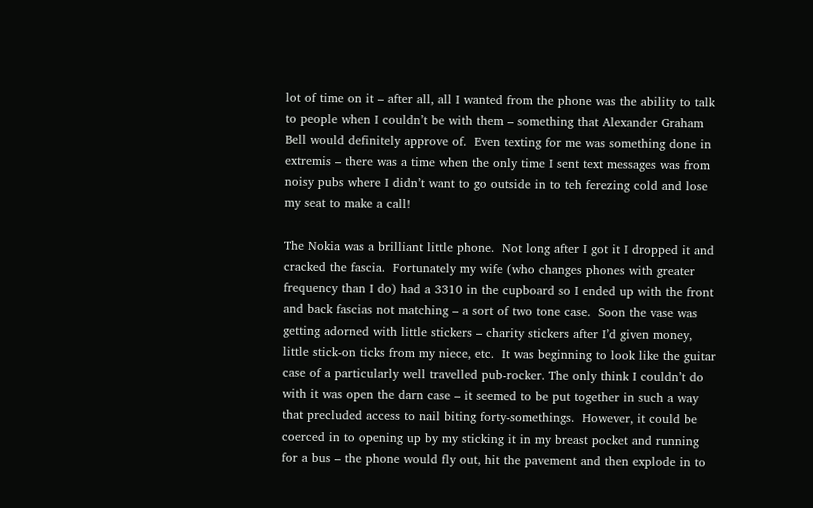lot of time on it – after all, all I wanted from the phone was the ability to talk to people when I couldn’t be with them – something that Alexander Graham Bell would definitely approve of.  Even texting for me was something done in extremis – there was a time when the only time I sent text messages was from noisy pubs where I didn’t want to go outside in to teh ferezing cold and lose my seat to make a call!

The Nokia was a brilliant little phone.  Not long after I got it I dropped it and cracked the fascia.  Fortunately my wife (who changes phones with greater frequency than I do) had a 3310 in the cupboard so I ended up with the front and back fascias not matching – a sort of two tone case.  Soon the vase was getting adorned with little stickers – charity stickers after I’d given money, little stick-on ticks from my niece, etc.  It was beginning to look like the guitar case of a particularly well travelled pub-rocker. The only think I couldn’t do with it was open the darn case – it seemed to be put together in such a way that precluded access to nail biting forty-somethings.  However, it could be coerced in to opening up by my sticking it in my breast pocket and running for a bus – the phone would fly out, hit the pavement and then explode in to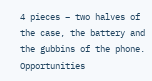4 pieces – two halves of the case, the battery and the gubbins of the phone.  Opportunities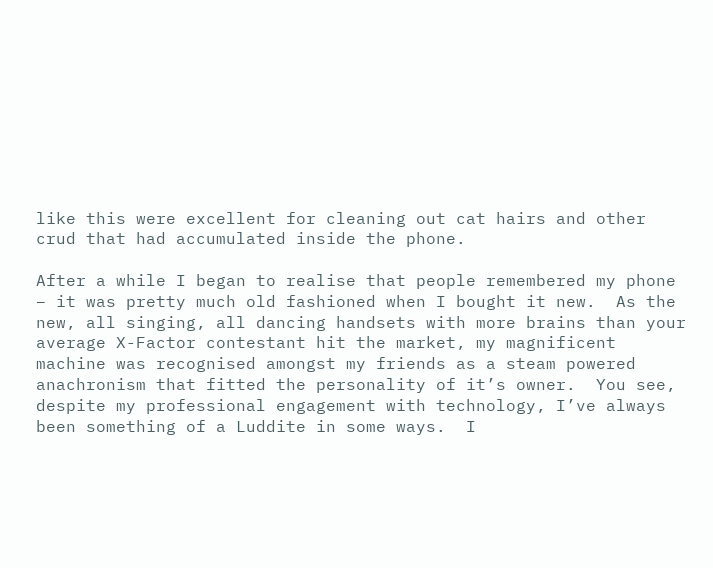like this were excellent for cleaning out cat hairs and other crud that had accumulated inside the phone.

After a while I began to realise that people remembered my phone – it was pretty much old fashioned when I bought it new.  As the new, all singing, all dancing handsets with more brains than your average X-Factor contestant hit the market, my magnificent machine was recognised amongst my friends as a steam powered anachronism that fitted the personality of it’s owner.  You see, despite my professional engagement with technology, I’ve always been something of a Luddite in some ways.  I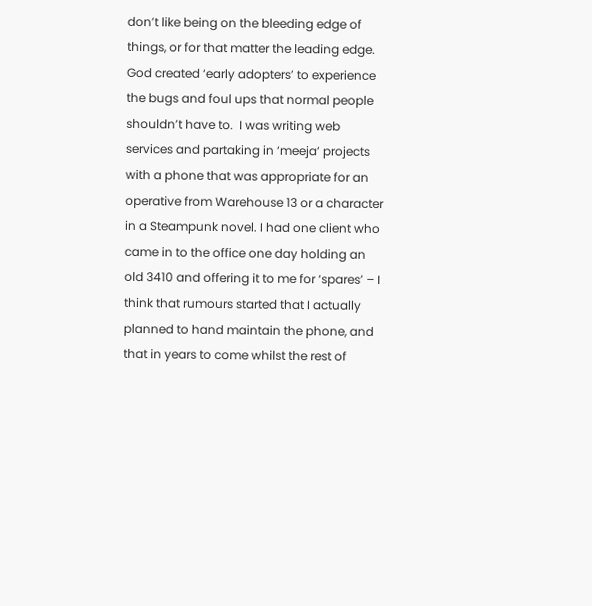don’t like being on the bleeding edge of things, or for that matter the leading edge.  God created ‘early adopters’ to experience the bugs and foul ups that normal people shouldn’t have to.  I was writing web services and partaking in ‘meeja’ projects with a phone that was appropriate for an operative from Warehouse 13 or a character in a Steampunk novel. I had one client who came in to the office one day holding an old 3410 and offering it to me for ‘spares’ – I think that rumours started that I actually planned to hand maintain the phone, and that in years to come whilst the rest of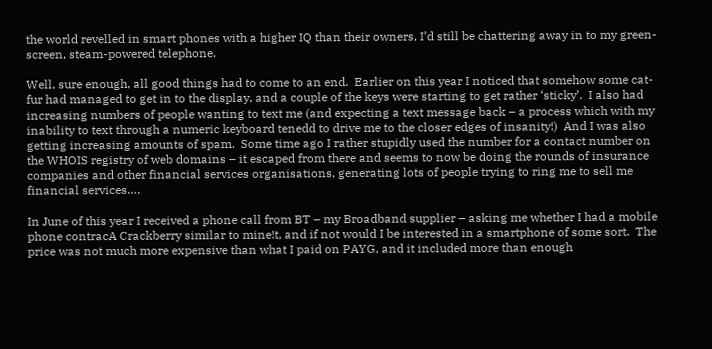the world revelled in smart phones with a higher IQ than their owners, I’d still be chattering away in to my green-screen, steam-powered telephone.

Well, sure enough, all good things had to come to an end.  Earlier on this year I noticed that somehow some cat-fur had managed to get in to the display, and a couple of the keys were starting to get rather ‘sticky’.  I also had increasing numbers of people wanting to text me (and expecting a text message back – a process which with my inability to text through a numeric keyboard tenedd to drive me to the closer edges of insanity!)  And I was also getting increasing amounts of spam.  Some time ago I rather stupidly used the number for a contact number on the WHOIS registry of web domains – it escaped from there and seems to now be doing the rounds of insurance companies and other financial services organisations, generating lots of people trying to ring me to sell me financial services….

In June of this year I received a phone call from BT – my Broadband supplier – asking me whether I had a mobile phone contracA Crackberry similar to mine!t, and if not would I be interested in a smartphone of some sort.  The price was not much more expensive than what I paid on PAYG, and it included more than enough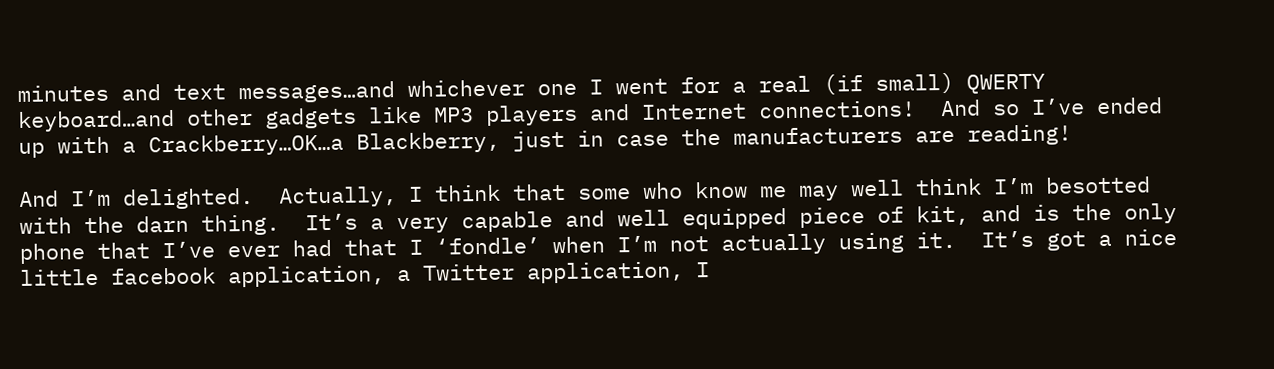minutes and text messages…and whichever one I went for a real (if small) QWERTY keyboard…and other gadgets like MP3 players and Internet connections!  And so I’ve ended up with a Crackberry…OK…a Blackberry, just in case the manufacturers are reading!

And I’m delighted.  Actually, I think that some who know me may well think I’m besotted with the darn thing.  It’s a very capable and well equipped piece of kit, and is the only phone that I’ve ever had that I ‘fondle’ when I’m not actually using it.  It’s got a nice little facebook application, a Twitter application, I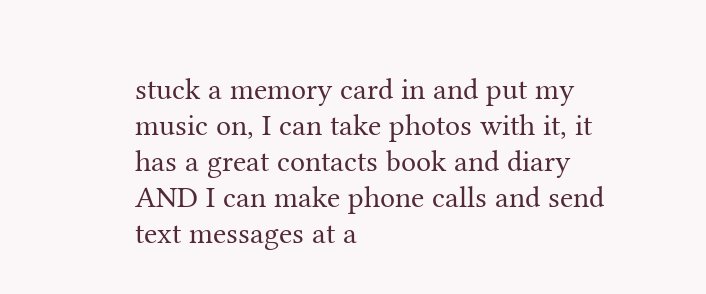stuck a memory card in and put my music on, I can take photos with it, it has a great contacts book and diary AND I can make phone calls and send text messages at a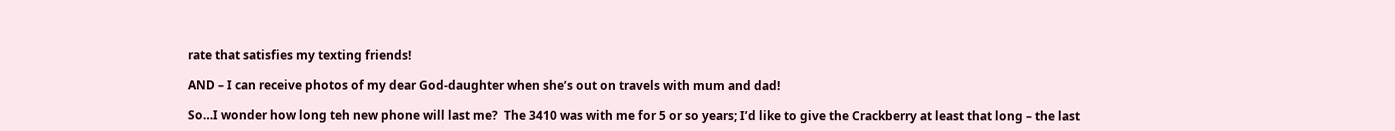rate that satisfies my texting friends!

AND – I can receive photos of my dear God-daughter when she’s out on travels with mum and dad!

So…I wonder how long teh new phone will last me?  The 3410 was with me for 5 or so years; I’d like to give the Crackberry at least that long – the last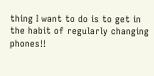thing I want to do is to get in the habit of regularly changing phones!!